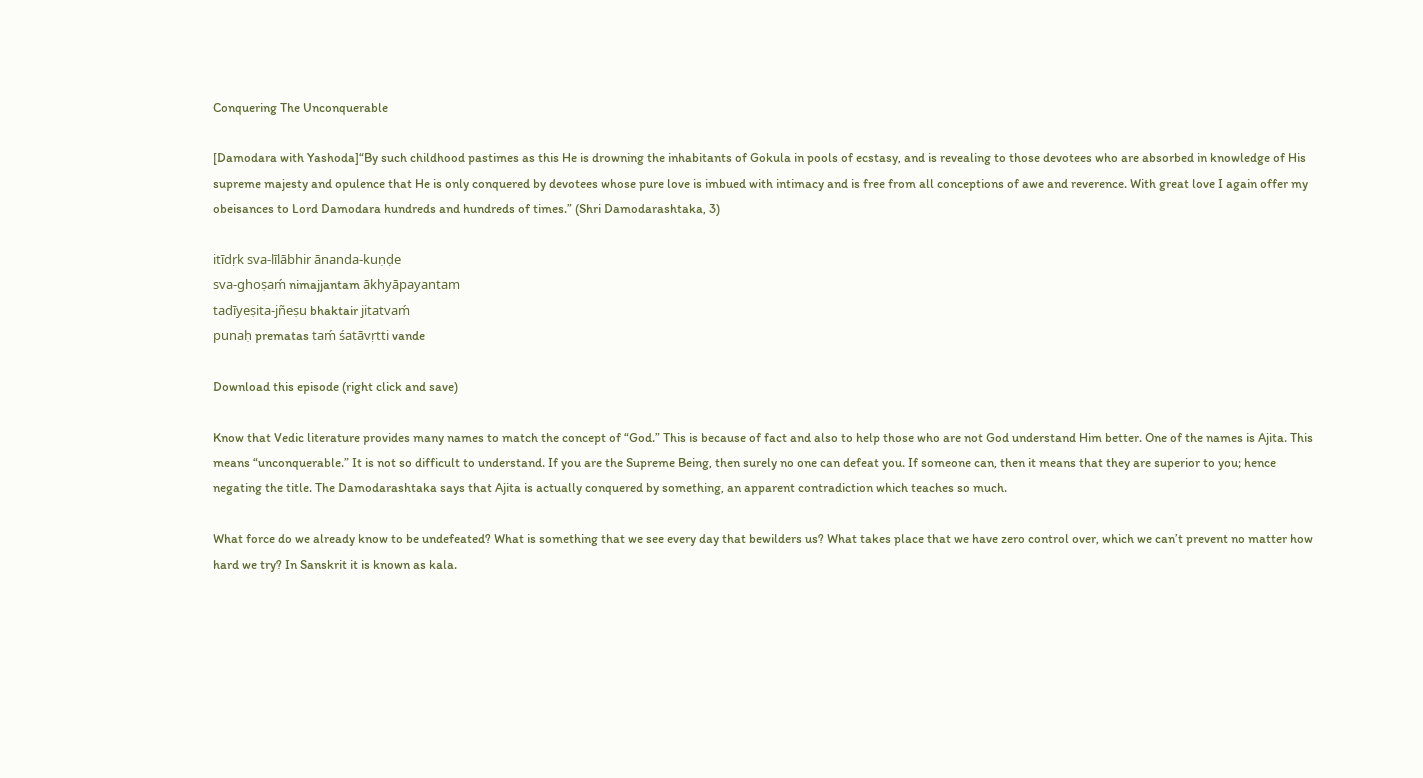Conquering The Unconquerable

[Damodara with Yashoda]“By such childhood pastimes as this He is drowning the inhabitants of Gokula in pools of ecstasy, and is revealing to those devotees who are absorbed in knowledge of His supreme majesty and opulence that He is only conquered by devotees whose pure love is imbued with intimacy and is free from all conceptions of awe and reverence. With great love I again offer my obeisances to Lord Damodara hundreds and hundreds of times.” (Shri Damodarashtaka, 3)

itīdṛk sva-līlābhir ānanda-kuṇḍe
sva-ghoṣaḿ nimajjantam ākhyāpayantam
tadīyeṣita-jñeṣu bhaktair jitatvaḿ
punaḥ prematas taḿ śatāvṛtti vande

Download this episode (right click and save)

Know that Vedic literature provides many names to match the concept of “God.” This is because of fact and also to help those who are not God understand Him better. One of the names is Ajita. This means “unconquerable.” It is not so difficult to understand. If you are the Supreme Being, then surely no one can defeat you. If someone can, then it means that they are superior to you; hence negating the title. The Damodarashtaka says that Ajita is actually conquered by something, an apparent contradiction which teaches so much.

What force do we already know to be undefeated? What is something that we see every day that bewilders us? What takes place that we have zero control over, which we can’t prevent no matter how hard we try? In Sanskrit it is known as kala.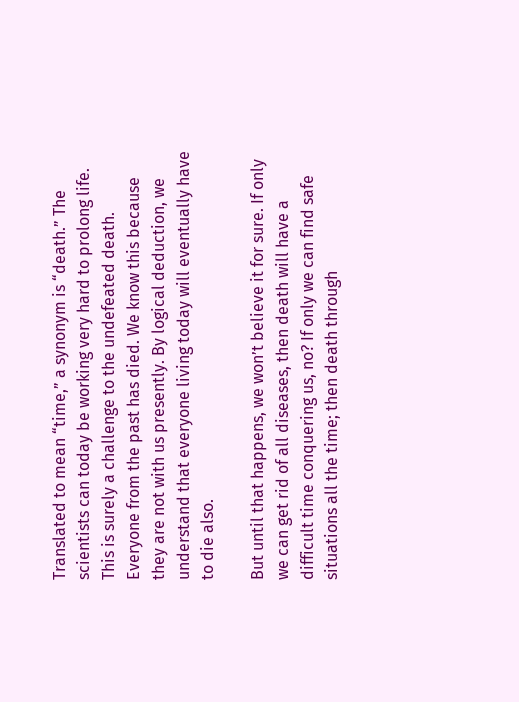Translated to mean “time,” a synonym is “death.” The scientists can today be working very hard to prolong life. This is surely a challenge to the undefeated death. Everyone from the past has died. We know this because they are not with us presently. By logical deduction, we understand that everyone living today will eventually have to die also.

But until that happens, we won’t believe it for sure. If only we can get rid of all diseases, then death will have a difficult time conquering us, no? If only we can find safe situations all the time; then death through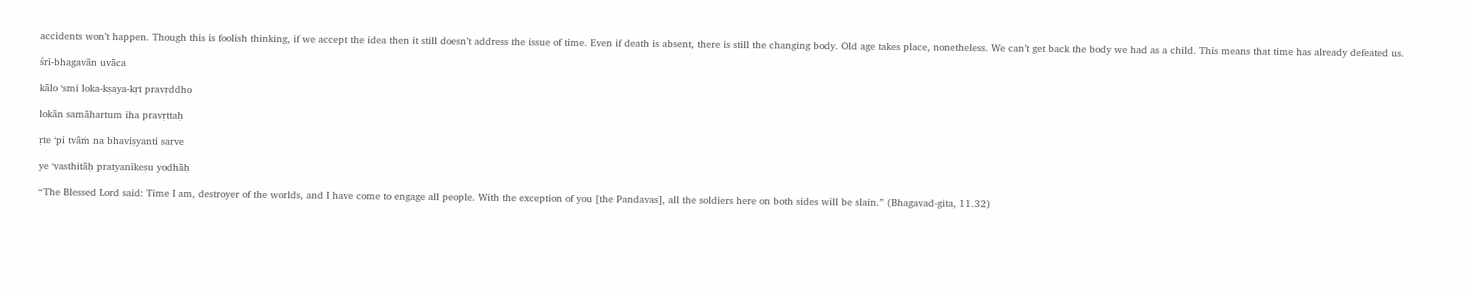accidents won’t happen. Though this is foolish thinking, if we accept the idea then it still doesn’t address the issue of time. Even if death is absent, there is still the changing body. Old age takes place, nonetheless. We can’t get back the body we had as a child. This means that time has already defeated us.

śrī-bhagavān uvāca

kālo ‘smi loka-kṣaya-kṛt pravṛddho

lokān samāhartum iha pravṛttaḥ

ṛte ‘pi tvāṁ na bhaviṣyanti sarve

ye ‘vasthitāḥ pratyanīkeṣu yodhāḥ

“The Blessed Lord said: Time I am, destroyer of the worlds, and I have come to engage all people. With the exception of you [the Pandavas], all the soldiers here on both sides will be slain.” (Bhagavad-gita, 11.32)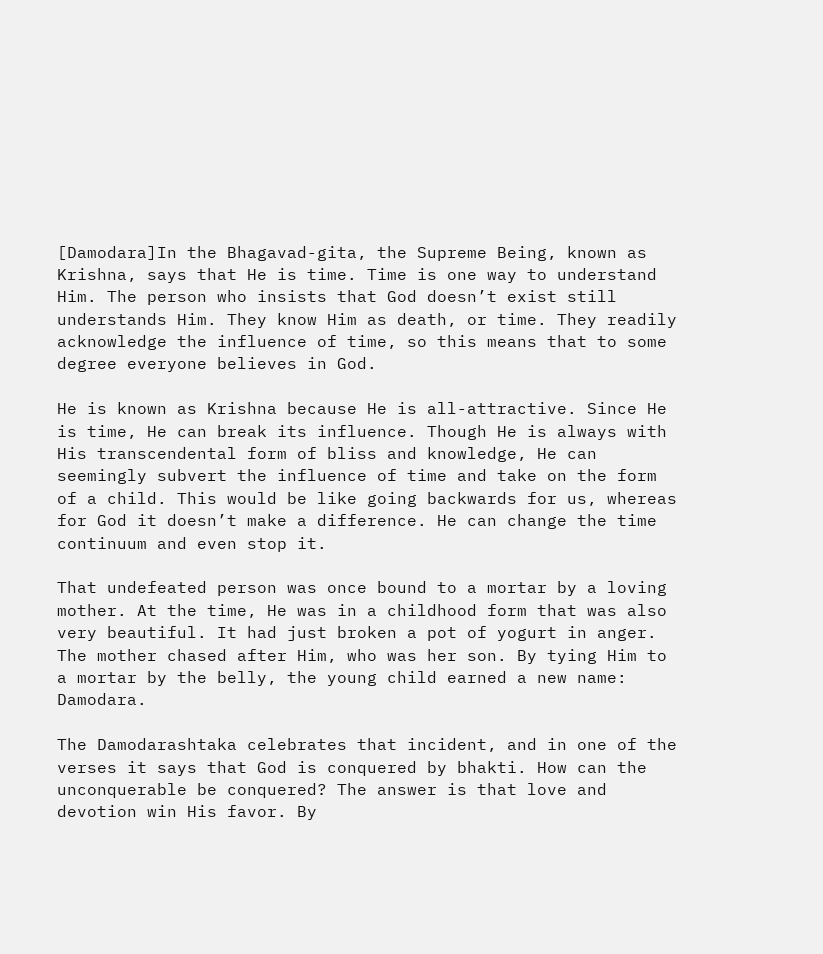[Damodara]In the Bhagavad-gita, the Supreme Being, known as Krishna, says that He is time. Time is one way to understand Him. The person who insists that God doesn’t exist still understands Him. They know Him as death, or time. They readily acknowledge the influence of time, so this means that to some degree everyone believes in God.

He is known as Krishna because He is all-attractive. Since He is time, He can break its influence. Though He is always with His transcendental form of bliss and knowledge, He can seemingly subvert the influence of time and take on the form of a child. This would be like going backwards for us, whereas for God it doesn’t make a difference. He can change the time continuum and even stop it.

That undefeated person was once bound to a mortar by a loving mother. At the time, He was in a childhood form that was also very beautiful. It had just broken a pot of yogurt in anger. The mother chased after Him, who was her son. By tying Him to a mortar by the belly, the young child earned a new name: Damodara.

The Damodarashtaka celebrates that incident, and in one of the verses it says that God is conquered by bhakti. How can the unconquerable be conquered? The answer is that love and devotion win His favor. By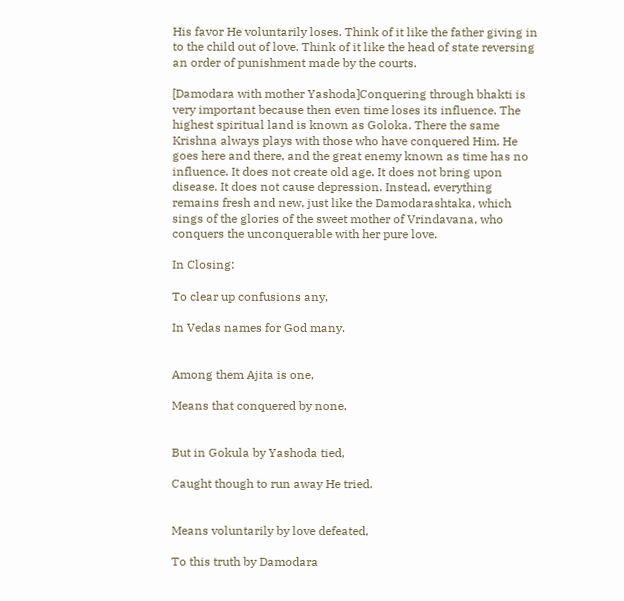His favor He voluntarily loses. Think of it like the father giving in to the child out of love. Think of it like the head of state reversing an order of punishment made by the courts.

[Damodara with mother Yashoda]Conquering through bhakti is very important because then even time loses its influence. The highest spiritual land is known as Goloka. There the same Krishna always plays with those who have conquered Him. He goes here and there, and the great enemy known as time has no influence. It does not create old age. It does not bring upon disease. It does not cause depression. Instead, everything remains fresh and new, just like the Damodarashtaka, which sings of the glories of the sweet mother of Vrindavana, who conquers the unconquerable with her pure love.

In Closing:

To clear up confusions any,

In Vedas names for God many.


Among them Ajita is one,

Means that conquered by none.


But in Gokula by Yashoda tied,

Caught though to run away He tried.


Means voluntarily by love defeated,

To this truth by Damodara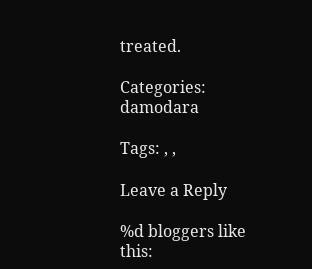treated.

Categories: damodara

Tags: , ,

Leave a Reply

%d bloggers like this: